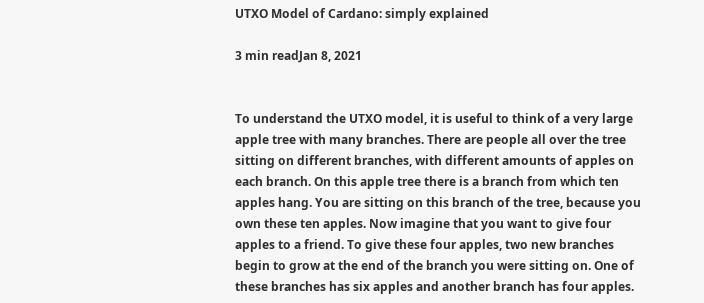UTXO Model of Cardano: simply explained

3 min readJan 8, 2021


To understand the UTXO model, it is useful to think of a very large apple tree with many branches. There are people all over the tree sitting on different branches, with different amounts of apples on each branch. On this apple tree there is a branch from which ten apples hang. You are sitting on this branch of the tree, because you own these ten apples. Now imagine that you want to give four apples to a friend. To give these four apples, two new branches begin to grow at the end of the branch you were sitting on. One of these branches has six apples and another branch has four apples.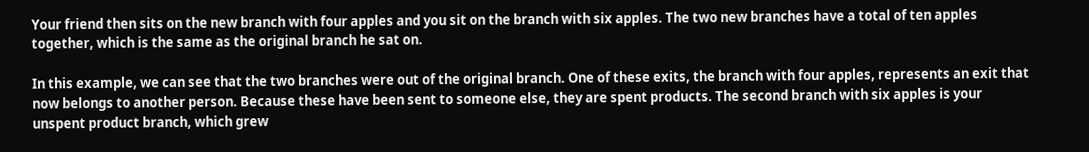Your friend then sits on the new branch with four apples and you sit on the branch with six apples. The two new branches have a total of ten apples together, which is the same as the original branch he sat on.

In this example, we can see that the two branches were out of the original branch. One of these exits, the branch with four apples, represents an exit that now belongs to another person. Because these have been sent to someone else, they are spent products. The second branch with six apples is your unspent product branch, which grew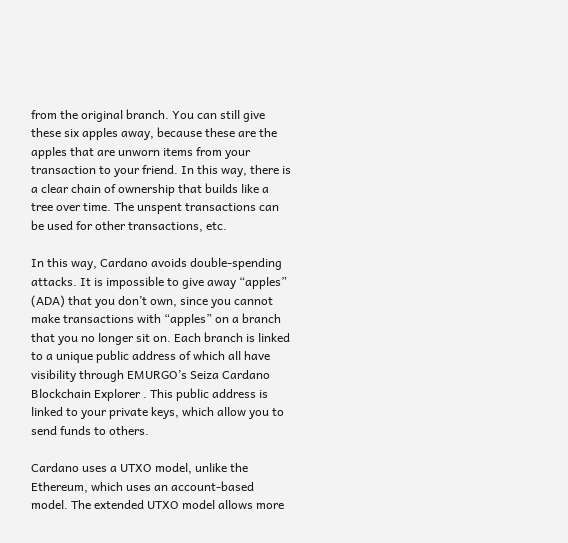from the original branch. You can still give these six apples away, because these are the apples that are unworn items from your transaction to your friend. In this way, there is a clear chain of ownership that builds like a tree over time. The unspent transactions can be used for other transactions, etc.

In this way, Cardano avoids double-spending attacks. It is impossible to give away “apples” (ADA) that you don’t own, since you cannot make transactions with “apples” on a branch that you no longer sit on. Each branch is linked to a unique public address of which all have visibility through EMURGO’s Seiza Cardano Blockchain Explorer . This public address is linked to your private keys, which allow you to send funds to others.

Cardano uses a UTXO model, unlike the Ethereum, which uses an account-based model. The extended UTXO model allows more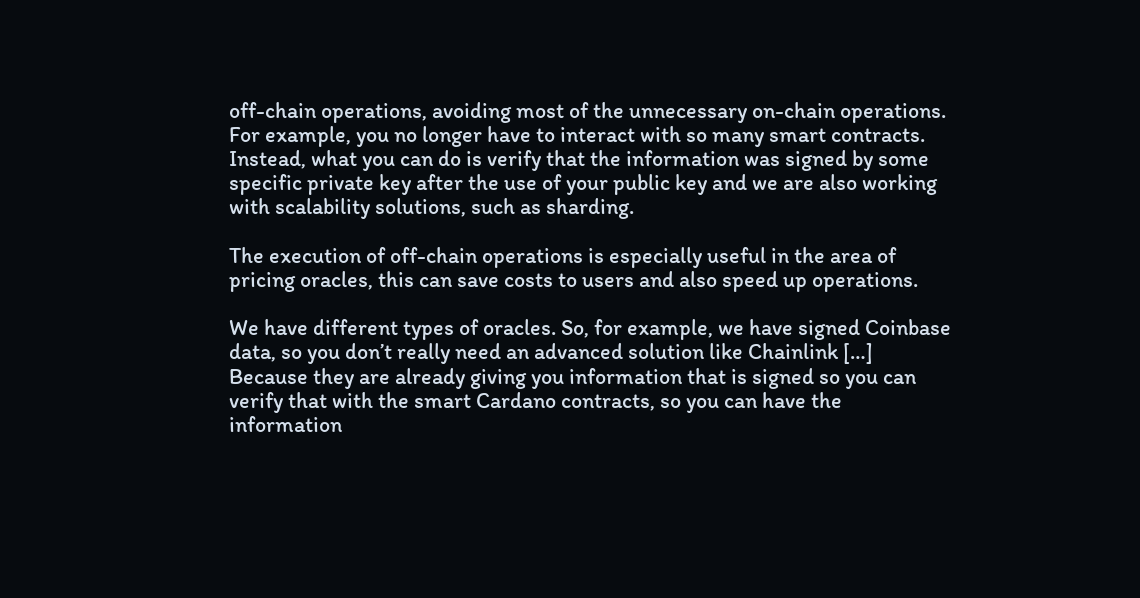off-chain operations, avoiding most of the unnecessary on-chain operations. For example, you no longer have to interact with so many smart contracts. Instead, what you can do is verify that the information was signed by some specific private key after the use of your public key and we are also working with scalability solutions, such as sharding.

The execution of off-chain operations is especially useful in the area of pricing oracles, this can save costs to users and also speed up operations.

We have different types of oracles. So, for example, we have signed Coinbase data, so you don’t really need an advanced solution like Chainlink […] Because they are already giving you information that is signed so you can verify that with the smart Cardano contracts, so you can have the information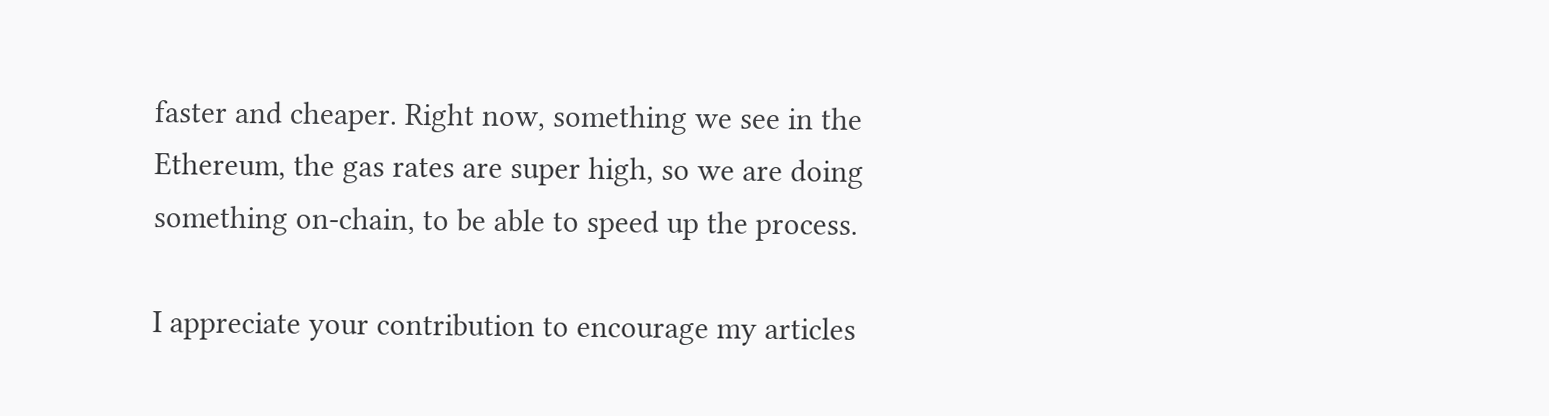faster and cheaper. Right now, something we see in the Ethereum, the gas rates are super high, so we are doing something on-chain, to be able to speed up the process.

I appreciate your contribution to encourage my articles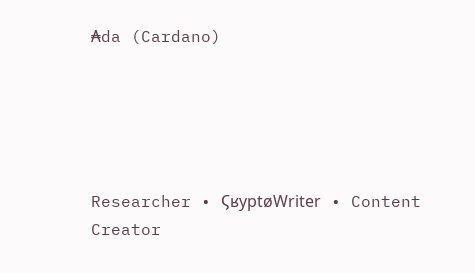₳da (Cardano)





Researcher • ϚʁyptøWriter • Content Creator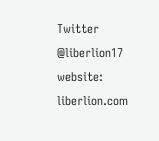Twitter @liberlion17 website: liberlion.com